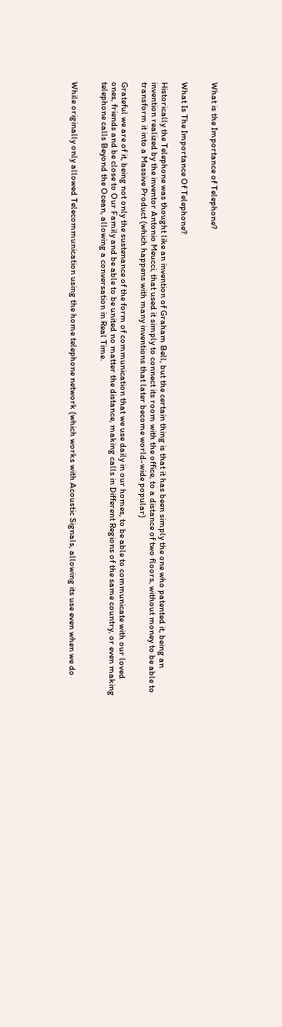What is the Importance of Telephone?


What Is The Importance Of Telephone?

Historically the Telephone was thought like an invention of Graham Bell, but the certain thing is that it has been simply the one who patented it, being an invention realized by the inventor Antonio Meucci, that used it simply to connect its room with the office, to a distance of two floors, without money to be able to transform it into a Massive Product (which happens with many inventions that later become world-wide popular)

Grateful we are of it, being not only the sustenance of the form of communication that we use daily in our homes, to be able to communicate with our loved ones, friends and be close to Our Family and be able to be united no matter the distance, making calls in Different Regions of the same country, or even making telephone calls Beyond the Ocean, allowing a conversation in Real Time.


While originally only allowed Telecommunication using the home telephone network (which works with Acoustic Signals, allowing its use even when we do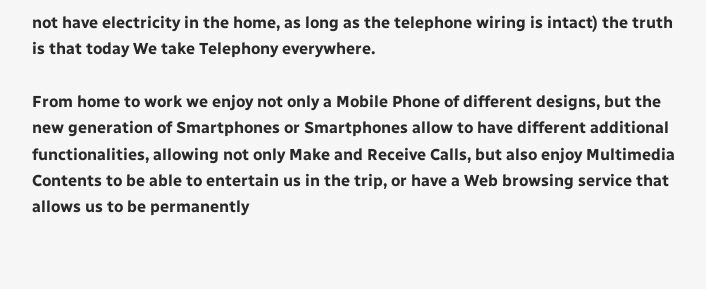not have electricity in the home, as long as the telephone wiring is intact) the truth is that today We take Telephony everywhere.

From home to work we enjoy not only a Mobile Phone of different designs, but the new generation of Smartphones or Smartphones allow to have different additional functionalities, allowing not only Make and Receive Calls, but also enjoy Multimedia Contents to be able to entertain us in the trip, or have a Web browsing service that allows us to be permanently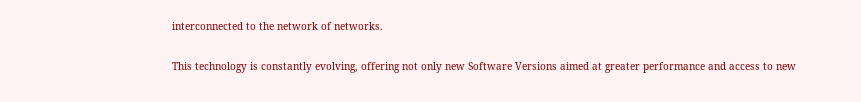interconnected to the network of networks.

This technology is constantly evolving, offering not only new Software Versions aimed at greater performance and access to new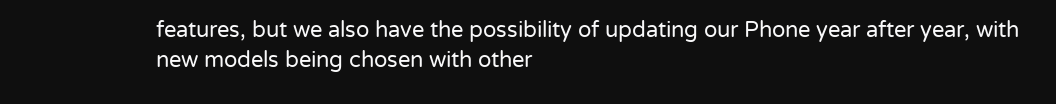features, but we also have the possibility of updating our Phone year after year, with new models being chosen with other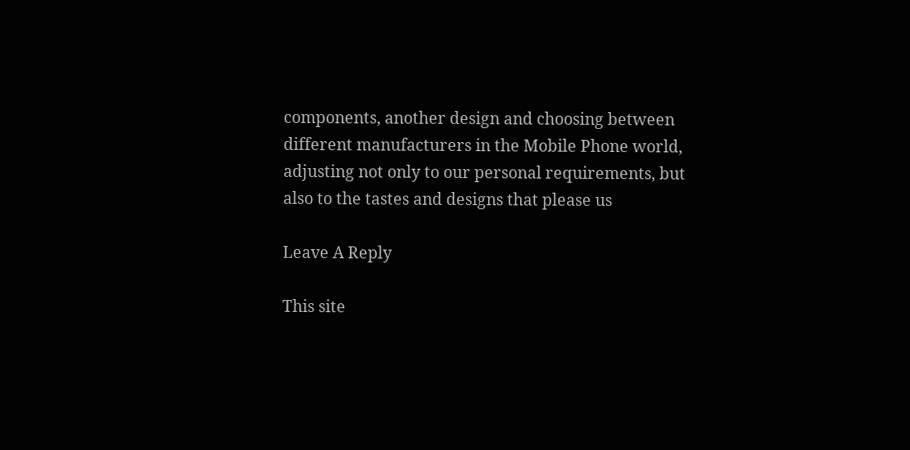components, another design and choosing between different manufacturers in the Mobile Phone world, adjusting not only to our personal requirements, but also to the tastes and designs that please us

Leave A Reply

This site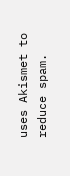uses Akismet to reduce spam.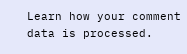Learn how your comment data is processed.